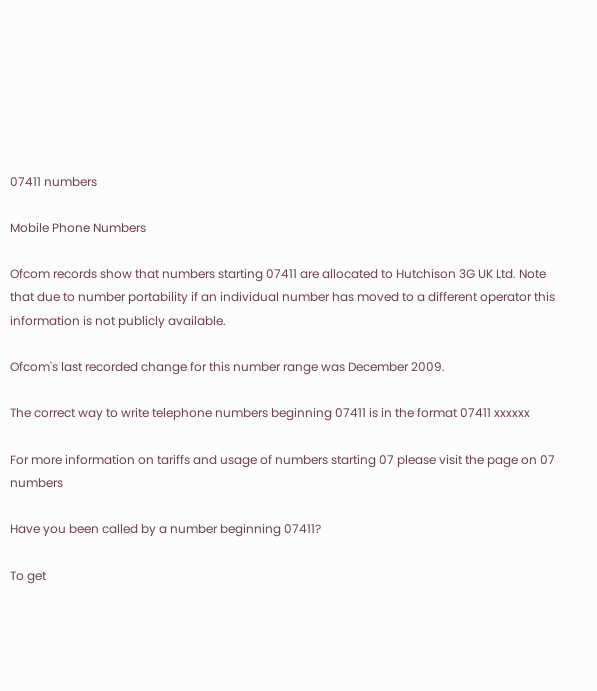07411 numbers

Mobile Phone Numbers

Ofcom records show that numbers starting 07411 are allocated to Hutchison 3G UK Ltd. Note that due to number portability if an individual number has moved to a different operator this information is not publicly available.

Ofcom's last recorded change for this number range was December 2009.

The correct way to write telephone numbers beginning 07411 is in the format 07411 xxxxxx

For more information on tariffs and usage of numbers starting 07 please visit the page on 07 numbers

Have you been called by a number beginning 07411?

To get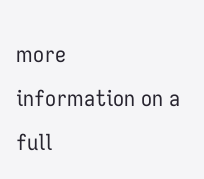more information on a full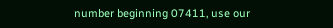number beginning 07411, use our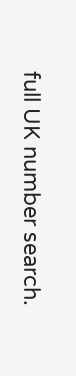full UK number search.